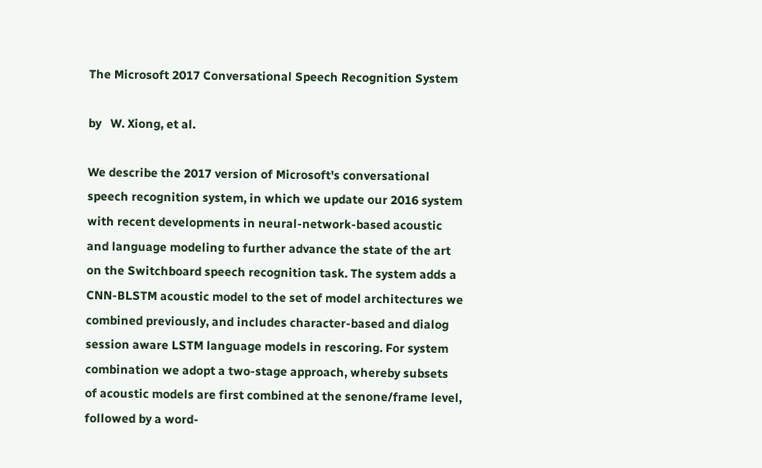The Microsoft 2017 Conversational Speech Recognition System

by   W. Xiong, et al.

We describe the 2017 version of Microsoft's conversational speech recognition system, in which we update our 2016 system with recent developments in neural-network-based acoustic and language modeling to further advance the state of the art on the Switchboard speech recognition task. The system adds a CNN-BLSTM acoustic model to the set of model architectures we combined previously, and includes character-based and dialog session aware LSTM language models in rescoring. For system combination we adopt a two-stage approach, whereby subsets of acoustic models are first combined at the senone/frame level, followed by a word-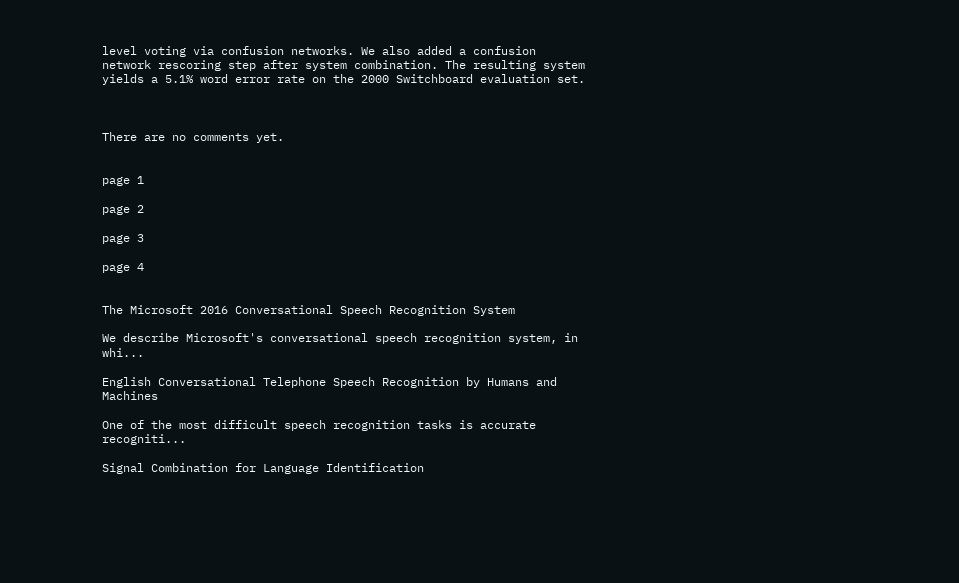level voting via confusion networks. We also added a confusion network rescoring step after system combination. The resulting system yields a 5.1% word error rate on the 2000 Switchboard evaluation set.



There are no comments yet.


page 1

page 2

page 3

page 4


The Microsoft 2016 Conversational Speech Recognition System

We describe Microsoft's conversational speech recognition system, in whi...

English Conversational Telephone Speech Recognition by Humans and Machines

One of the most difficult speech recognition tasks is accurate recogniti...

Signal Combination for Language Identification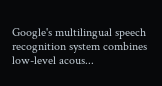Google's multilingual speech recognition system combines low-level acous...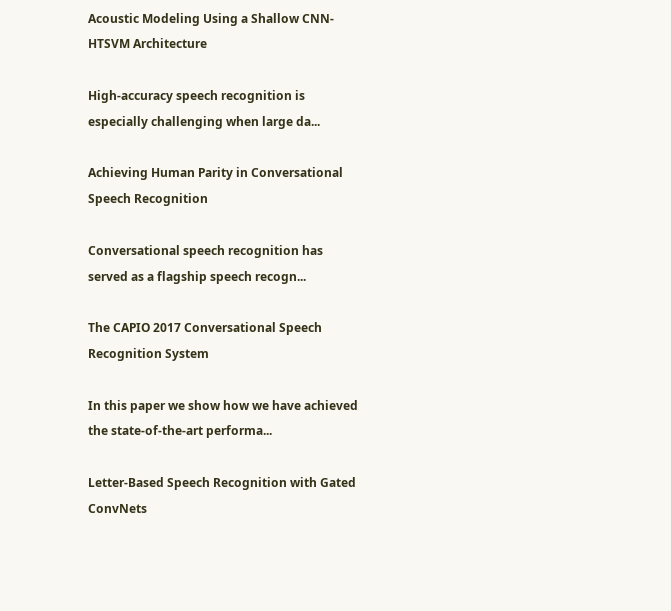Acoustic Modeling Using a Shallow CNN-HTSVM Architecture

High-accuracy speech recognition is especially challenging when large da...

Achieving Human Parity in Conversational Speech Recognition

Conversational speech recognition has served as a flagship speech recogn...

The CAPIO 2017 Conversational Speech Recognition System

In this paper we show how we have achieved the state-of-the-art performa...

Letter-Based Speech Recognition with Gated ConvNets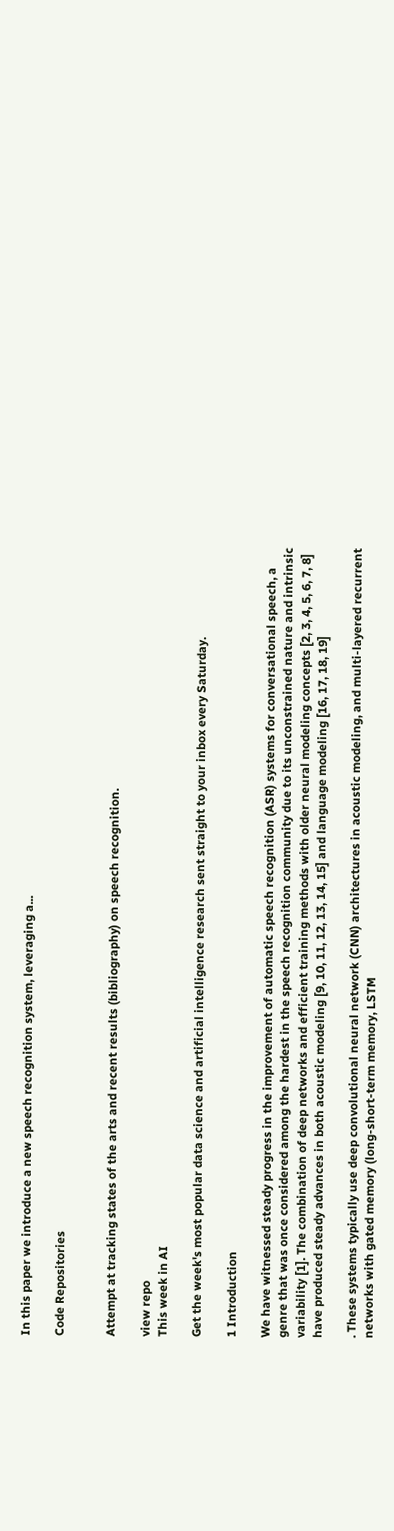In this paper we introduce a new speech recognition system, leveraging a...

Code Repositories


Attempt at tracking states of the arts and recent results (bibliography) on speech recognition.

view repo
This week in AI

Get the week's most popular data science and artificial intelligence research sent straight to your inbox every Saturday.

1 Introduction

We have witnessed steady progress in the improvement of automatic speech recognition (ASR) systems for conversational speech, a genre that was once considered among the hardest in the speech recognition community due to its unconstrained nature and intrinsic variability [1]. The combination of deep networks and efficient training methods with older neural modeling concepts [2, 3, 4, 5, 6, 7, 8] have produced steady advances in both acoustic modeling [9, 10, 11, 12, 13, 14, 15] and language modeling [16, 17, 18, 19]

. These systems typically use deep convolutional neural network (CNN) architectures in acoustic modeling, and multi-layered recurrent networks with gated memory (long-short-term memory, LSTM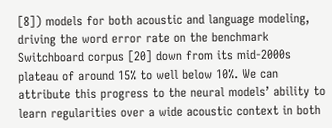[8]) models for both acoustic and language modeling, driving the word error rate on the benchmark Switchboard corpus [20] down from its mid-2000s plateau of around 15% to well below 10%. We can attribute this progress to the neural models’ ability to learn regularities over a wide acoustic context in both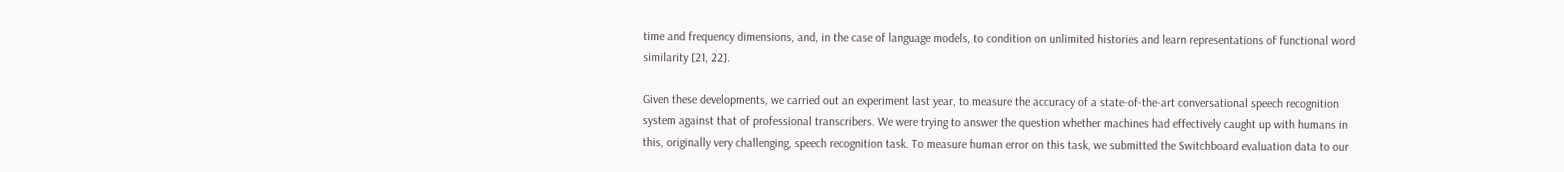time and frequency dimensions, and, in the case of language models, to condition on unlimited histories and learn representations of functional word similarity [21, 22].

Given these developments, we carried out an experiment last year, to measure the accuracy of a state-of-the-art conversational speech recognition system against that of professional transcribers. We were trying to answer the question whether machines had effectively caught up with humans in this, originally very challenging, speech recognition task. To measure human error on this task, we submitted the Switchboard evaluation data to our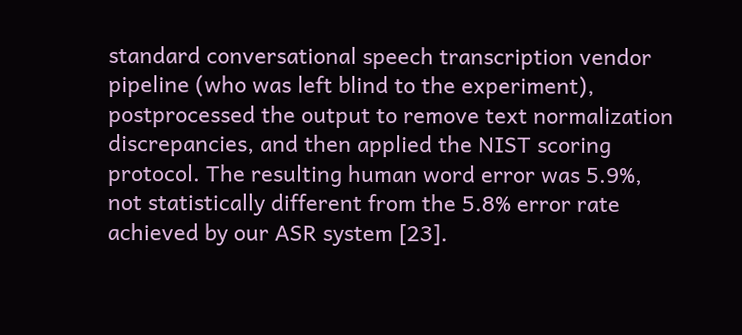standard conversational speech transcription vendor pipeline (who was left blind to the experiment), postprocessed the output to remove text normalization discrepancies, and then applied the NIST scoring protocol. The resulting human word error was 5.9%, not statistically different from the 5.8% error rate achieved by our ASR system [23].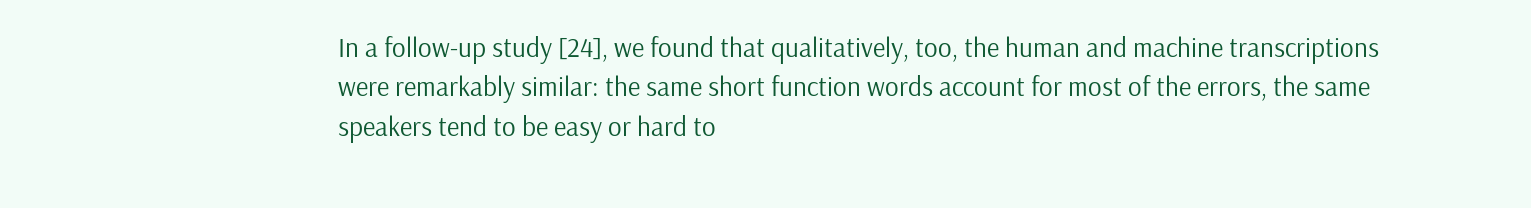In a follow-up study [24], we found that qualitatively, too, the human and machine transcriptions were remarkably similar: the same short function words account for most of the errors, the same speakers tend to be easy or hard to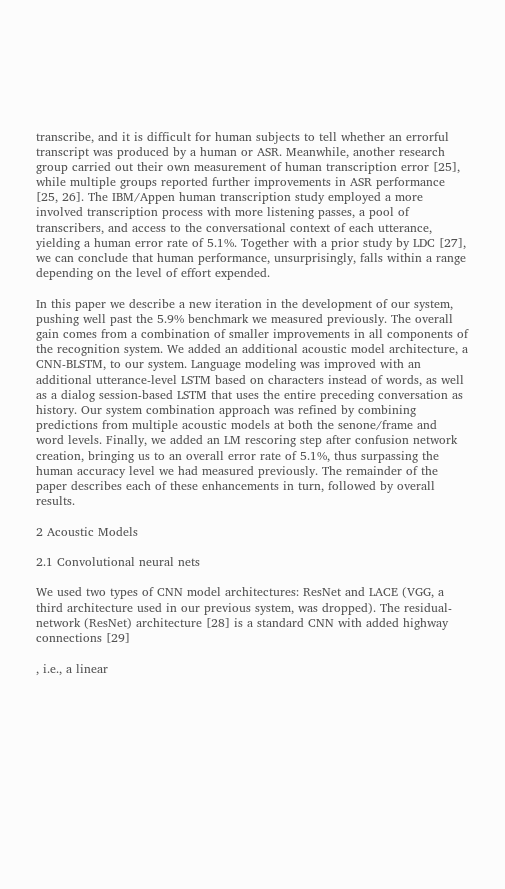transcribe, and it is difficult for human subjects to tell whether an errorful transcript was produced by a human or ASR. Meanwhile, another research group carried out their own measurement of human transcription error [25], while multiple groups reported further improvements in ASR performance [25, 26]. The IBM/Appen human transcription study employed a more involved transcription process with more listening passes, a pool of transcribers, and access to the conversational context of each utterance, yielding a human error rate of 5.1%. Together with a prior study by LDC [27], we can conclude that human performance, unsurprisingly, falls within a range depending on the level of effort expended.

In this paper we describe a new iteration in the development of our system, pushing well past the 5.9% benchmark we measured previously. The overall gain comes from a combination of smaller improvements in all components of the recognition system. We added an additional acoustic model architecture, a CNN-BLSTM, to our system. Language modeling was improved with an additional utterance-level LSTM based on characters instead of words, as well as a dialog session-based LSTM that uses the entire preceding conversation as history. Our system combination approach was refined by combining predictions from multiple acoustic models at both the senone/frame and word levels. Finally, we added an LM rescoring step after confusion network creation, bringing us to an overall error rate of 5.1%, thus surpassing the human accuracy level we had measured previously. The remainder of the paper describes each of these enhancements in turn, followed by overall results.

2 Acoustic Models

2.1 Convolutional neural nets

We used two types of CNN model architectures: ResNet and LACE (VGG, a third architecture used in our previous system, was dropped). The residual-network (ResNet) architecture [28] is a standard CNN with added highway connections [29]

, i.e., a linear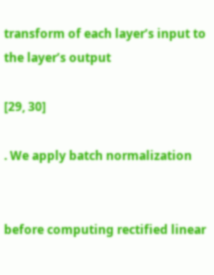transform of each layer’s input to the layer’s output

[29, 30]

. We apply batch normalization


before computing rectified linear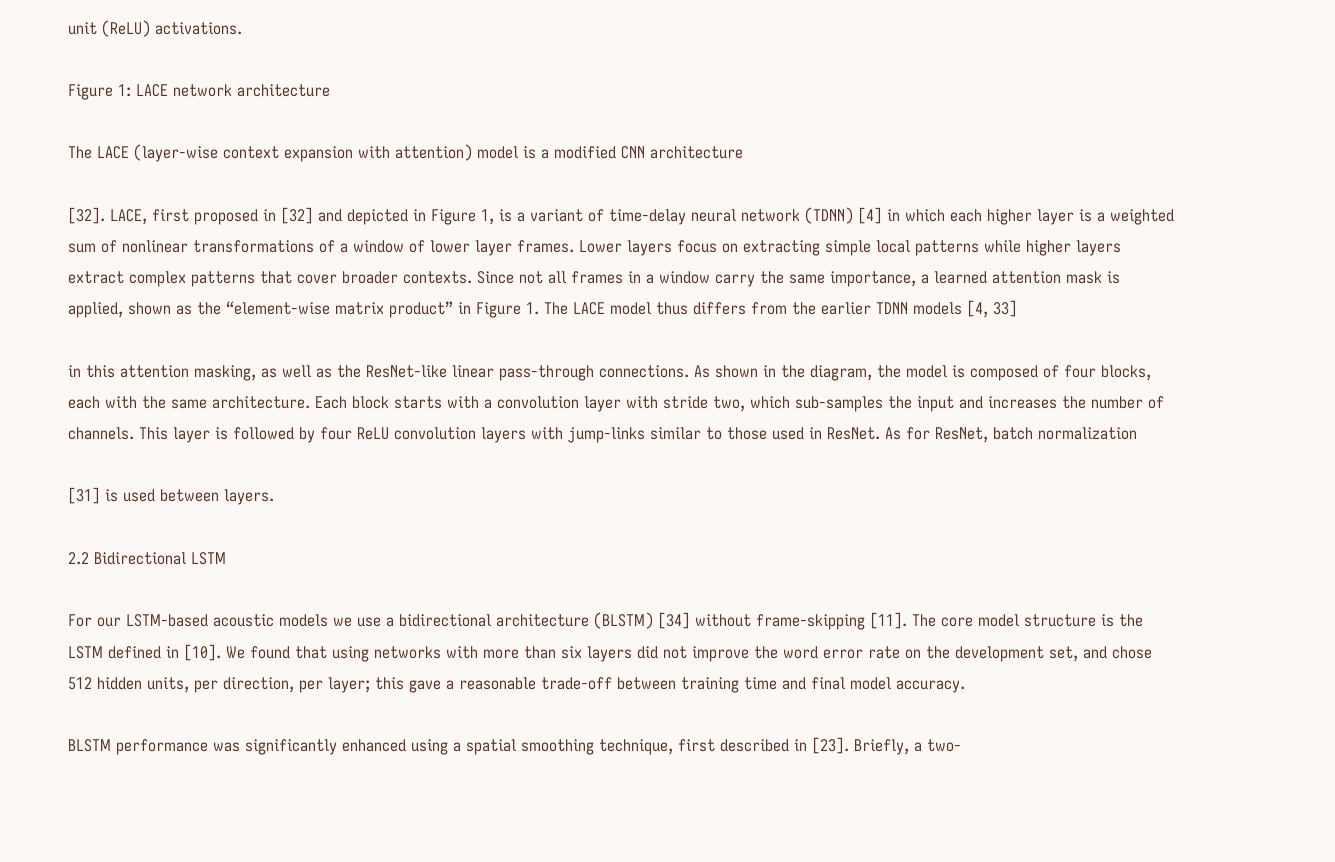unit (ReLU) activations.

Figure 1: LACE network architecture

The LACE (layer-wise context expansion with attention) model is a modified CNN architecture

[32]. LACE, first proposed in [32] and depicted in Figure 1, is a variant of time-delay neural network (TDNN) [4] in which each higher layer is a weighted sum of nonlinear transformations of a window of lower layer frames. Lower layers focus on extracting simple local patterns while higher layers extract complex patterns that cover broader contexts. Since not all frames in a window carry the same importance, a learned attention mask is applied, shown as the “element-wise matrix product” in Figure 1. The LACE model thus differs from the earlier TDNN models [4, 33]

in this attention masking, as well as the ResNet-like linear pass-through connections. As shown in the diagram, the model is composed of four blocks, each with the same architecture. Each block starts with a convolution layer with stride two, which sub-samples the input and increases the number of channels. This layer is followed by four ReLU convolution layers with jump-links similar to those used in ResNet. As for ResNet, batch normalization

[31] is used between layers.

2.2 Bidirectional LSTM

For our LSTM-based acoustic models we use a bidirectional architecture (BLSTM) [34] without frame-skipping [11]. The core model structure is the LSTM defined in [10]. We found that using networks with more than six layers did not improve the word error rate on the development set, and chose 512 hidden units, per direction, per layer; this gave a reasonable trade-off between training time and final model accuracy.

BLSTM performance was significantly enhanced using a spatial smoothing technique, first described in [23]. Briefly, a two-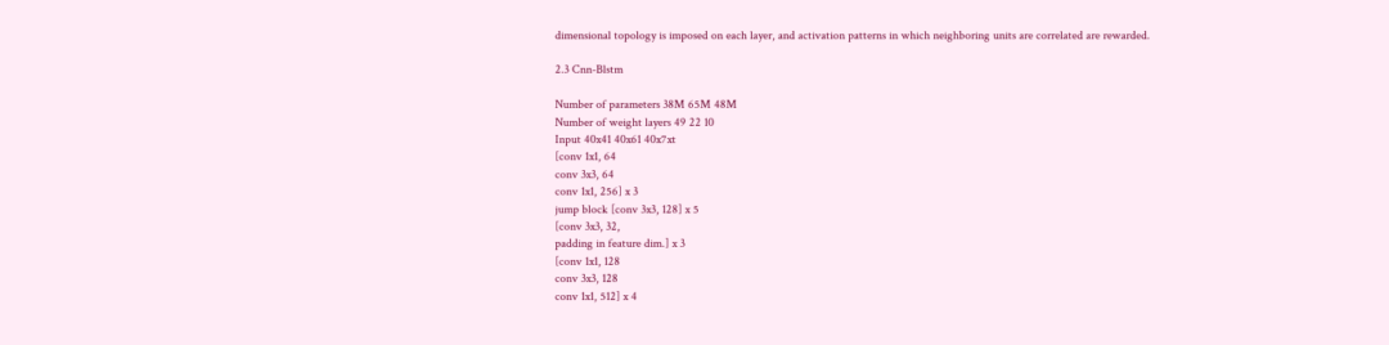dimensional topology is imposed on each layer, and activation patterns in which neighboring units are correlated are rewarded.

2.3 Cnn-Blstm

Number of parameters 38M 65M 48M
Number of weight layers 49 22 10
Input 40x41 40x61 40x7xt
[conv 1x1, 64
conv 3x3, 64
conv 1x1, 256] x 3
jump block [conv 3x3, 128] x 5
[conv 3x3, 32,
padding in feature dim.] x 3
[conv 1x1, 128
conv 3x3, 128
conv 1x1, 512] x 4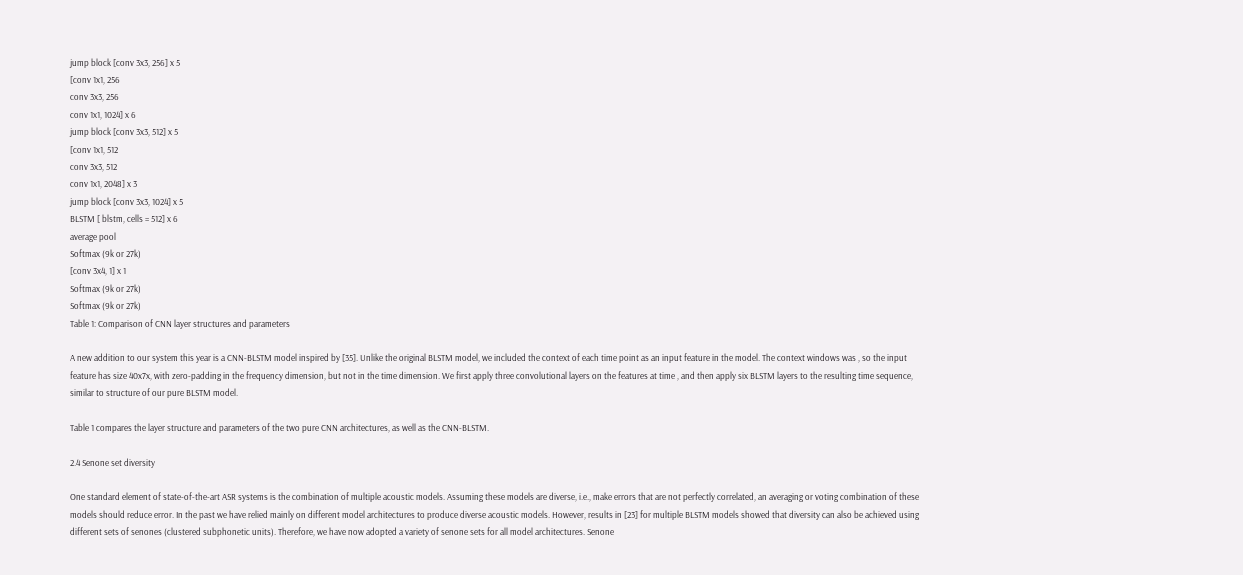jump block [conv 3x3, 256] x 5
[conv 1x1, 256
conv 3x3, 256
conv 1x1, 1024] x 6
jump block [conv 3x3, 512] x 5
[conv 1x1, 512
conv 3x3, 512
conv 1x1, 2048] x 3
jump block [conv 3x3, 1024] x 5
BLSTM [ blstm, cells = 512] x 6
average pool
Softmax (9k or 27k)
[conv 3x4, 1] x 1
Softmax (9k or 27k)
Softmax (9k or 27k)
Table 1: Comparison of CNN layer structures and parameters

A new addition to our system this year is a CNN-BLSTM model inspired by [35]. Unlike the original BLSTM model, we included the context of each time point as an input feature in the model. The context windows was , so the input feature has size 40x7x, with zero-padding in the frequency dimension, but not in the time dimension. We first apply three convolutional layers on the features at time , and then apply six BLSTM layers to the resulting time sequence, similar to structure of our pure BLSTM model.

Table 1 compares the layer structure and parameters of the two pure CNN architectures, as well as the CNN-BLSTM.

2.4 Senone set diversity

One standard element of state-of-the-art ASR systems is the combination of multiple acoustic models. Assuming these models are diverse, i.e., make errors that are not perfectly correlated, an averaging or voting combination of these models should reduce error. In the past we have relied mainly on different model architectures to produce diverse acoustic models. However, results in [23] for multiple BLSTM models showed that diversity can also be achieved using different sets of senones (clustered subphonetic units). Therefore, we have now adopted a variety of senone sets for all model architectures. Senone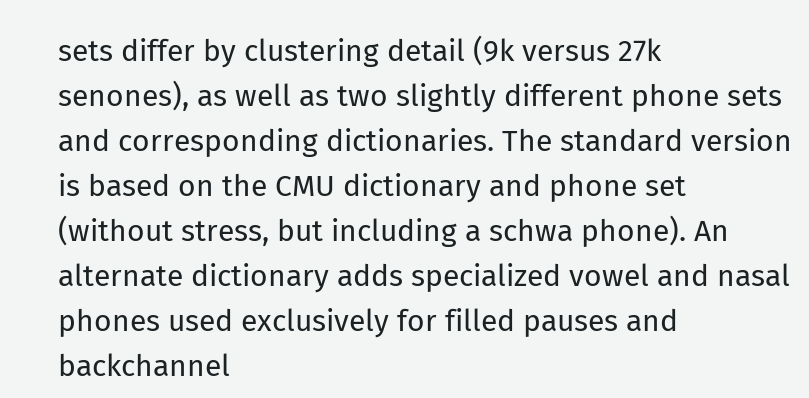sets differ by clustering detail (9k versus 27k senones), as well as two slightly different phone sets and corresponding dictionaries. The standard version is based on the CMU dictionary and phone set (without stress, but including a schwa phone). An alternate dictionary adds specialized vowel and nasal phones used exclusively for filled pauses and backchannel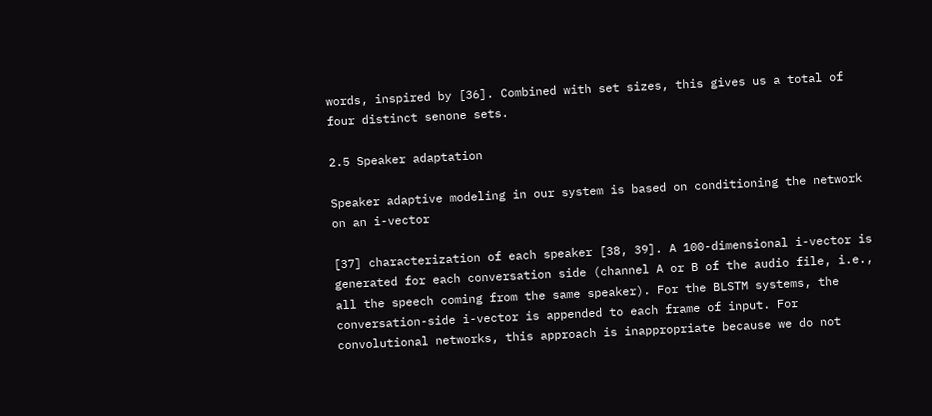words, inspired by [36]. Combined with set sizes, this gives us a total of four distinct senone sets.

2.5 Speaker adaptation

Speaker adaptive modeling in our system is based on conditioning the network on an i-vector

[37] characterization of each speaker [38, 39]. A 100-dimensional i-vector is generated for each conversation side (channel A or B of the audio file, i.e., all the speech coming from the same speaker). For the BLSTM systems, the conversation-side i-vector is appended to each frame of input. For convolutional networks, this approach is inappropriate because we do not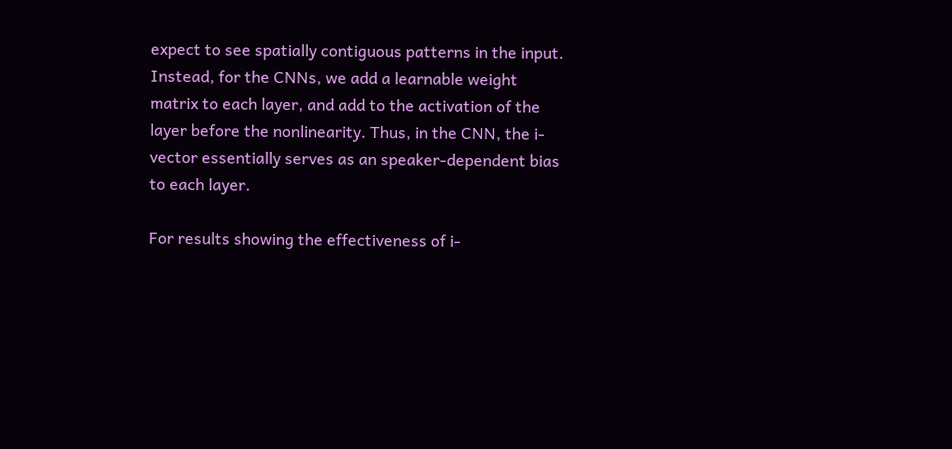expect to see spatially contiguous patterns in the input. Instead, for the CNNs, we add a learnable weight matrix to each layer, and add to the activation of the layer before the nonlinearity. Thus, in the CNN, the i-vector essentially serves as an speaker-dependent bias to each layer.

For results showing the effectiveness of i-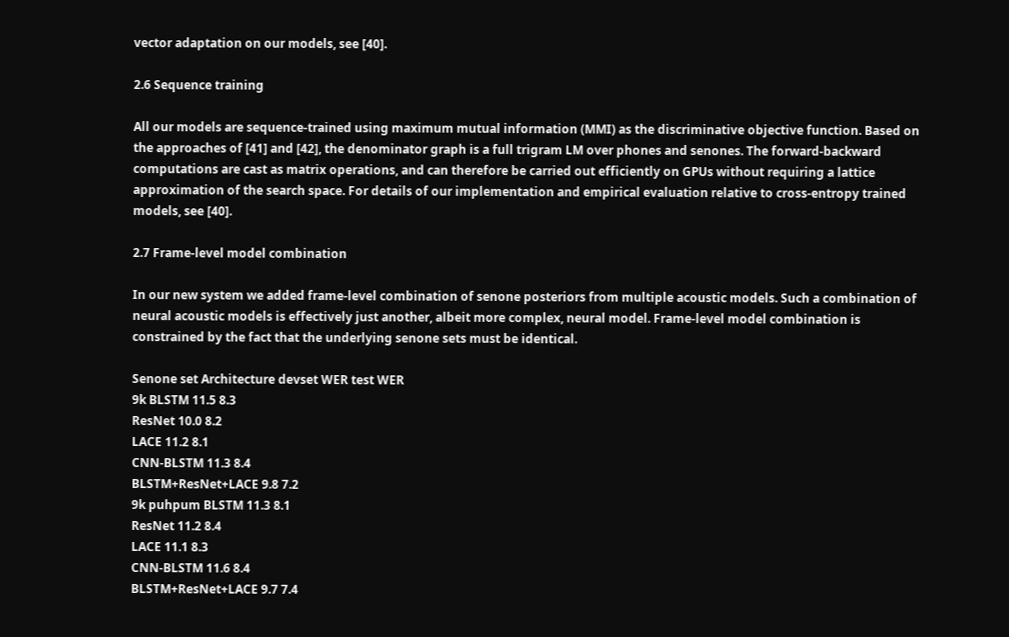vector adaptation on our models, see [40].

2.6 Sequence training

All our models are sequence-trained using maximum mutual information (MMI) as the discriminative objective function. Based on the approaches of [41] and [42], the denominator graph is a full trigram LM over phones and senones. The forward-backward computations are cast as matrix operations, and can therefore be carried out efficiently on GPUs without requiring a lattice approximation of the search space. For details of our implementation and empirical evaluation relative to cross-entropy trained models, see [40].

2.7 Frame-level model combination

In our new system we added frame-level combination of senone posteriors from multiple acoustic models. Such a combination of neural acoustic models is effectively just another, albeit more complex, neural model. Frame-level model combination is constrained by the fact that the underlying senone sets must be identical.

Senone set Architecture devset WER test WER
9k BLSTM 11.5 8.3
ResNet 10.0 8.2
LACE 11.2 8.1
CNN-BLSTM 11.3 8.4
BLSTM+ResNet+LACE 9.8 7.2
9k puhpum BLSTM 11.3 8.1
ResNet 11.2 8.4
LACE 11.1 8.3
CNN-BLSTM 11.6 8.4
BLSTM+ResNet+LACE 9.7 7.4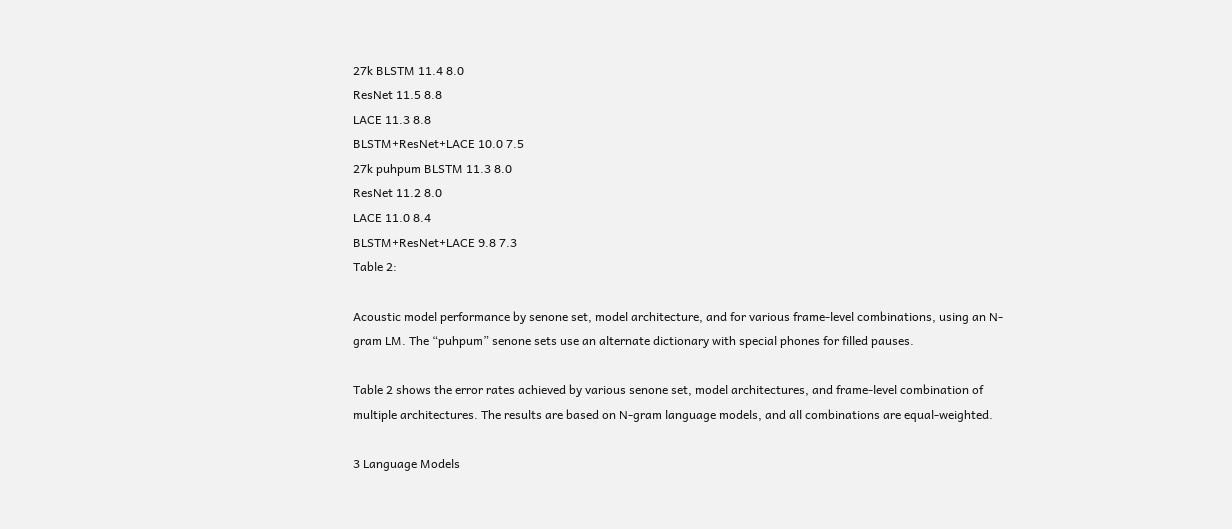27k BLSTM 11.4 8.0
ResNet 11.5 8.8
LACE 11.3 8.8
BLSTM+ResNet+LACE 10.0 7.5
27k puhpum BLSTM 11.3 8.0
ResNet 11.2 8.0
LACE 11.0 8.4
BLSTM+ResNet+LACE 9.8 7.3
Table 2:

Acoustic model performance by senone set, model architecture, and for various frame-level combinations, using an N-gram LM. The “puhpum” senone sets use an alternate dictionary with special phones for filled pauses.

Table 2 shows the error rates achieved by various senone set, model architectures, and frame-level combination of multiple architectures. The results are based on N-gram language models, and all combinations are equal-weighted.

3 Language Models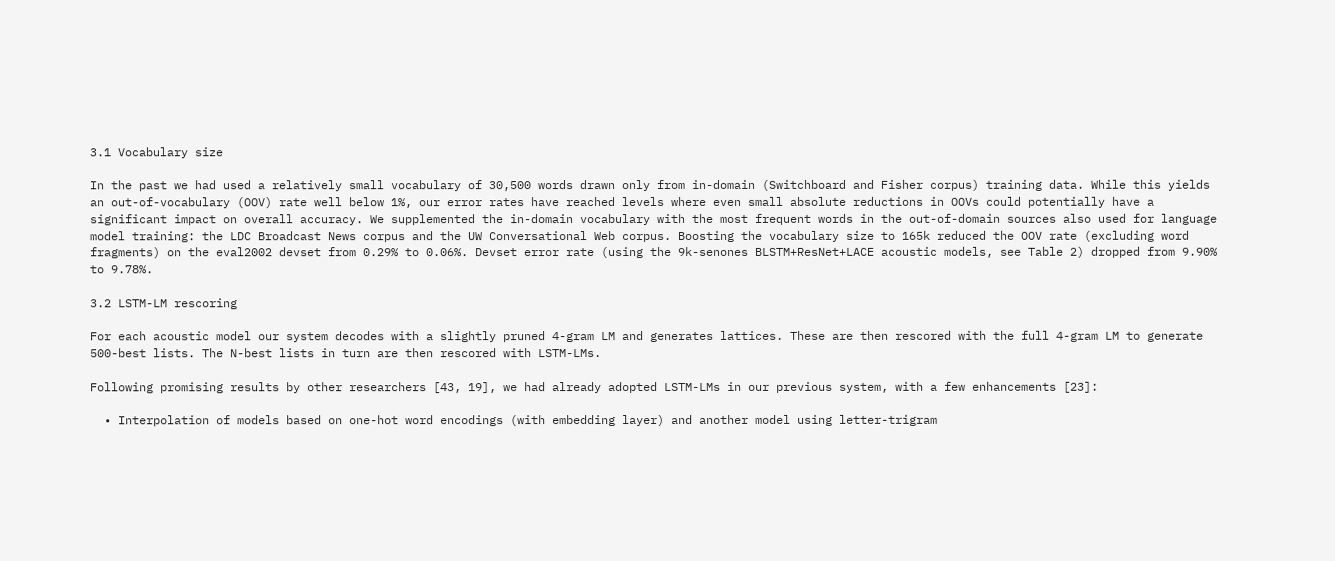3.1 Vocabulary size

In the past we had used a relatively small vocabulary of 30,500 words drawn only from in-domain (Switchboard and Fisher corpus) training data. While this yields an out-of-vocabulary (OOV) rate well below 1%, our error rates have reached levels where even small absolute reductions in OOVs could potentially have a significant impact on overall accuracy. We supplemented the in-domain vocabulary with the most frequent words in the out-of-domain sources also used for language model training: the LDC Broadcast News corpus and the UW Conversational Web corpus. Boosting the vocabulary size to 165k reduced the OOV rate (excluding word fragments) on the eval2002 devset from 0.29% to 0.06%. Devset error rate (using the 9k-senones BLSTM+ResNet+LACE acoustic models, see Table 2) dropped from 9.90% to 9.78%.

3.2 LSTM-LM rescoring

For each acoustic model our system decodes with a slightly pruned 4-gram LM and generates lattices. These are then rescored with the full 4-gram LM to generate 500-best lists. The N-best lists in turn are then rescored with LSTM-LMs.

Following promising results by other researchers [43, 19], we had already adopted LSTM-LMs in our previous system, with a few enhancements [23]:

  • Interpolation of models based on one-hot word encodings (with embedding layer) and another model using letter-trigram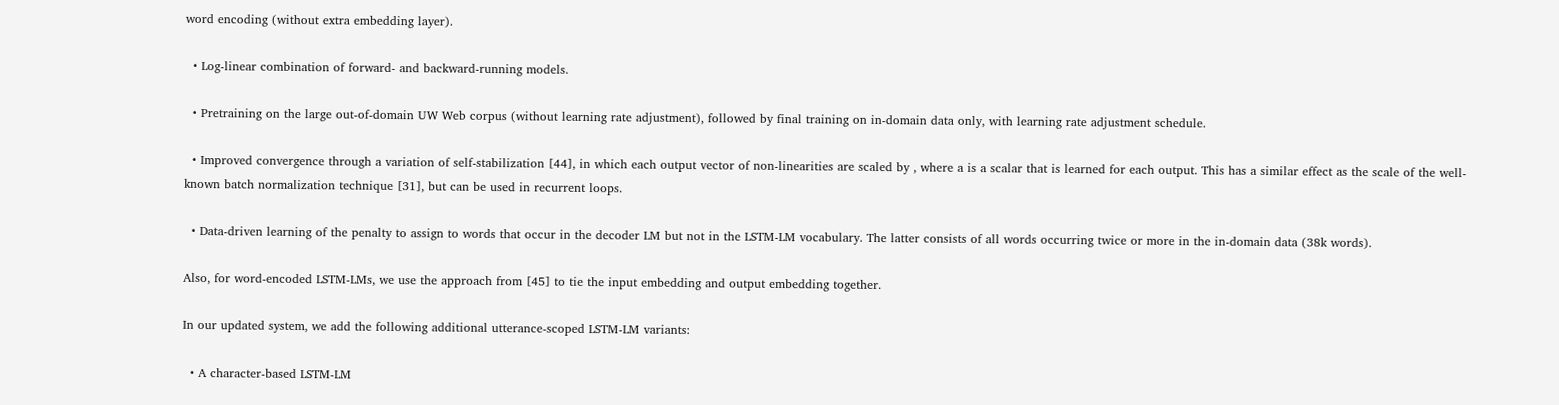word encoding (without extra embedding layer).

  • Log-linear combination of forward- and backward-running models.

  • Pretraining on the large out-of-domain UW Web corpus (without learning rate adjustment), followed by final training on in-domain data only, with learning rate adjustment schedule.

  • Improved convergence through a variation of self-stabilization [44], in which each output vector of non-linearities are scaled by , where a is a scalar that is learned for each output. This has a similar effect as the scale of the well-known batch normalization technique [31], but can be used in recurrent loops.

  • Data-driven learning of the penalty to assign to words that occur in the decoder LM but not in the LSTM-LM vocabulary. The latter consists of all words occurring twice or more in the in-domain data (38k words).

Also, for word-encoded LSTM-LMs, we use the approach from [45] to tie the input embedding and output embedding together.

In our updated system, we add the following additional utterance-scoped LSTM-LM variants:

  • A character-based LSTM-LM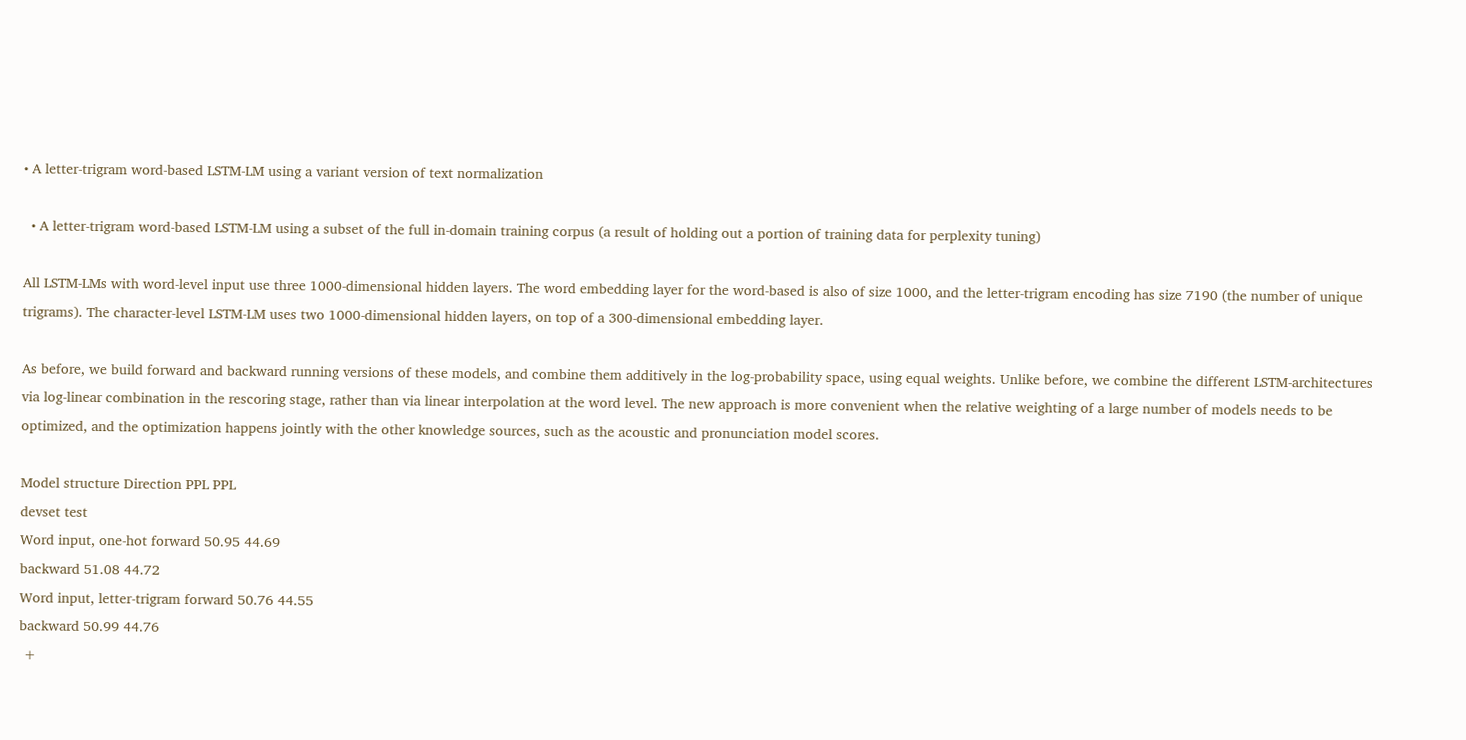• A letter-trigram word-based LSTM-LM using a variant version of text normalization

  • A letter-trigram word-based LSTM-LM using a subset of the full in-domain training corpus (a result of holding out a portion of training data for perplexity tuning)

All LSTM-LMs with word-level input use three 1000-dimensional hidden layers. The word embedding layer for the word-based is also of size 1000, and the letter-trigram encoding has size 7190 (the number of unique trigrams). The character-level LSTM-LM uses two 1000-dimensional hidden layers, on top of a 300-dimensional embedding layer.

As before, we build forward and backward running versions of these models, and combine them additively in the log-probability space, using equal weights. Unlike before, we combine the different LSTM-architectures via log-linear combination in the rescoring stage, rather than via linear interpolation at the word level. The new approach is more convenient when the relative weighting of a large number of models needs to be optimized, and the optimization happens jointly with the other knowledge sources, such as the acoustic and pronunciation model scores.

Model structure Direction PPL PPL
devset test
Word input, one-hot forward 50.95 44.69
backward 51.08 44.72
Word input, letter-trigram forward 50.76 44.55
backward 50.99 44.76
 +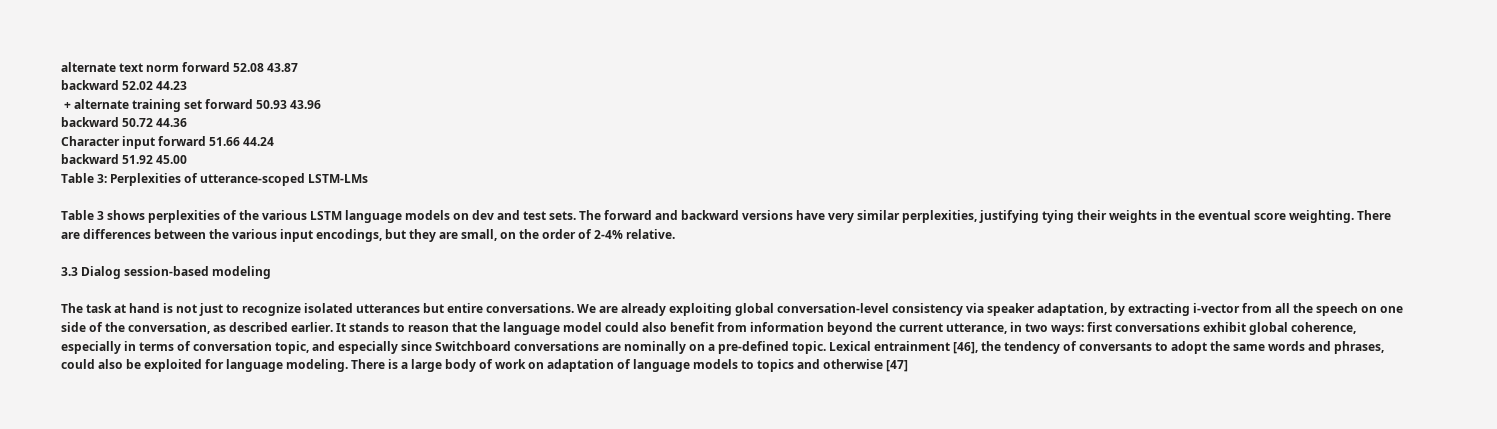alternate text norm forward 52.08 43.87
backward 52.02 44.23
 + alternate training set forward 50.93 43.96
backward 50.72 44.36
Character input forward 51.66 44.24
backward 51.92 45.00
Table 3: Perplexities of utterance-scoped LSTM-LMs

Table 3 shows perplexities of the various LSTM language models on dev and test sets. The forward and backward versions have very similar perplexities, justifying tying their weights in the eventual score weighting. There are differences between the various input encodings, but they are small, on the order of 2-4% relative.

3.3 Dialog session-based modeling

The task at hand is not just to recognize isolated utterances but entire conversations. We are already exploiting global conversation-level consistency via speaker adaptation, by extracting i-vector from all the speech on one side of the conversation, as described earlier. It stands to reason that the language model could also benefit from information beyond the current utterance, in two ways: first conversations exhibit global coherence, especially in terms of conversation topic, and especially since Switchboard conversations are nominally on a pre-defined topic. Lexical entrainment [46], the tendency of conversants to adopt the same words and phrases, could also be exploited for language modeling. There is a large body of work on adaptation of language models to topics and otherwise [47]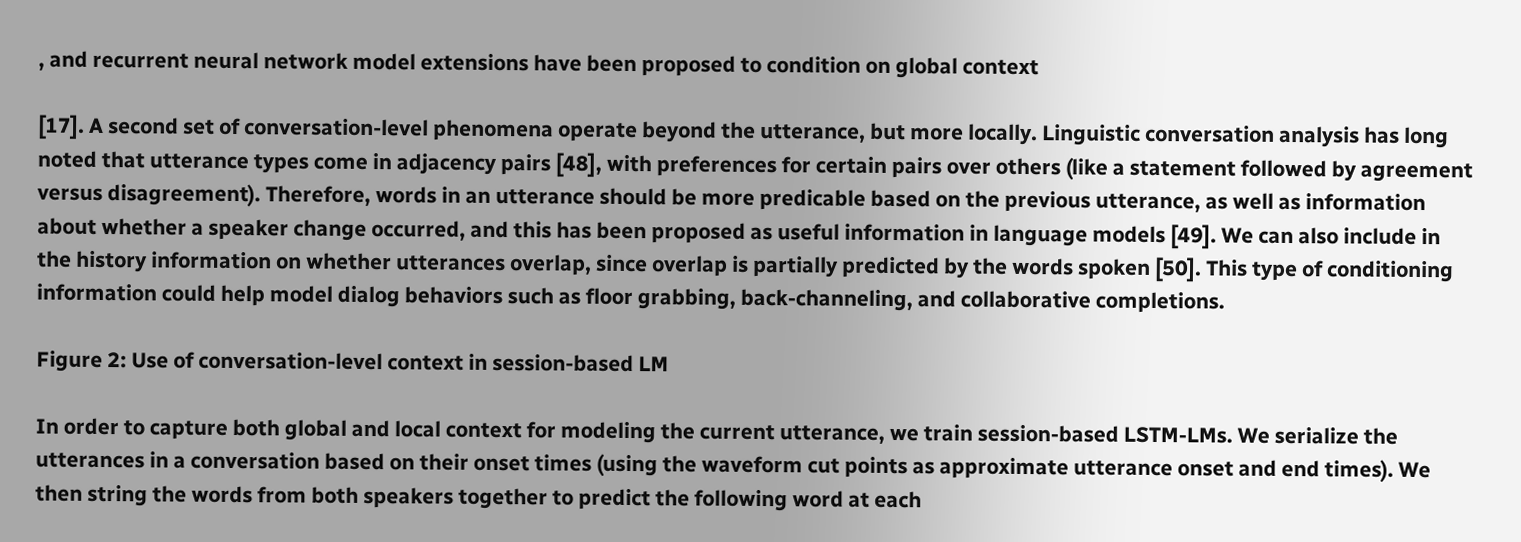, and recurrent neural network model extensions have been proposed to condition on global context

[17]. A second set of conversation-level phenomena operate beyond the utterance, but more locally. Linguistic conversation analysis has long noted that utterance types come in adjacency pairs [48], with preferences for certain pairs over others (like a statement followed by agreement versus disagreement). Therefore, words in an utterance should be more predicable based on the previous utterance, as well as information about whether a speaker change occurred, and this has been proposed as useful information in language models [49]. We can also include in the history information on whether utterances overlap, since overlap is partially predicted by the words spoken [50]. This type of conditioning information could help model dialog behaviors such as floor grabbing, back-channeling, and collaborative completions.

Figure 2: Use of conversation-level context in session-based LM

In order to capture both global and local context for modeling the current utterance, we train session-based LSTM-LMs. We serialize the utterances in a conversation based on their onset times (using the waveform cut points as approximate utterance onset and end times). We then string the words from both speakers together to predict the following word at each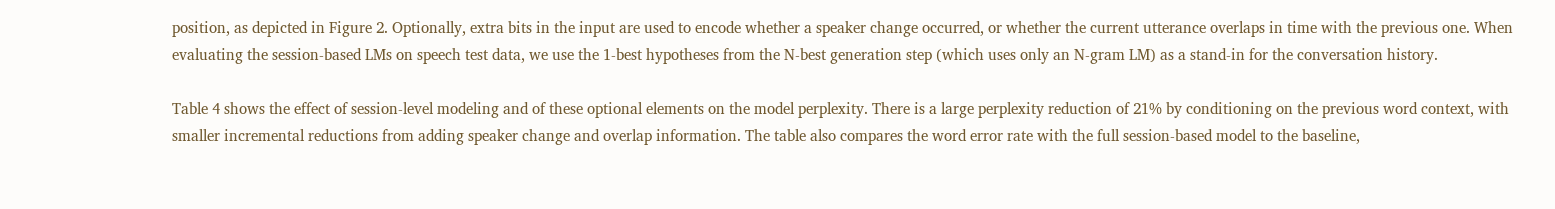position, as depicted in Figure 2. Optionally, extra bits in the input are used to encode whether a speaker change occurred, or whether the current utterance overlaps in time with the previous one. When evaluating the session-based LMs on speech test data, we use the 1-best hypotheses from the N-best generation step (which uses only an N-gram LM) as a stand-in for the conversation history.

Table 4 shows the effect of session-level modeling and of these optional elements on the model perplexity. There is a large perplexity reduction of 21% by conditioning on the previous word context, with smaller incremental reductions from adding speaker change and overlap information. The table also compares the word error rate with the full session-based model to the baseline,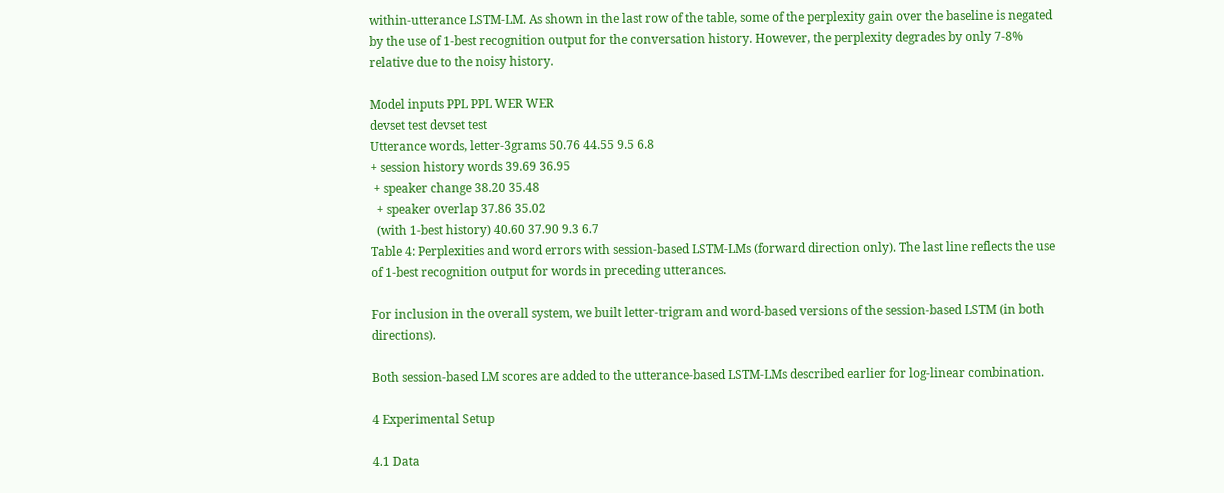within-utterance LSTM-LM. As shown in the last row of the table, some of the perplexity gain over the baseline is negated by the use of 1-best recognition output for the conversation history. However, the perplexity degrades by only 7-8% relative due to the noisy history.

Model inputs PPL PPL WER WER
devset test devset test
Utterance words, letter-3grams 50.76 44.55 9.5 6.8
+ session history words 39.69 36.95
 + speaker change 38.20 35.48
  + speaker overlap 37.86 35.02
  (with 1-best history) 40.60 37.90 9.3 6.7
Table 4: Perplexities and word errors with session-based LSTM-LMs (forward direction only). The last line reflects the use of 1-best recognition output for words in preceding utterances.

For inclusion in the overall system, we built letter-trigram and word-based versions of the session-based LSTM (in both directions).

Both session-based LM scores are added to the utterance-based LSTM-LMs described earlier for log-linear combination.

4 Experimental Setup

4.1 Data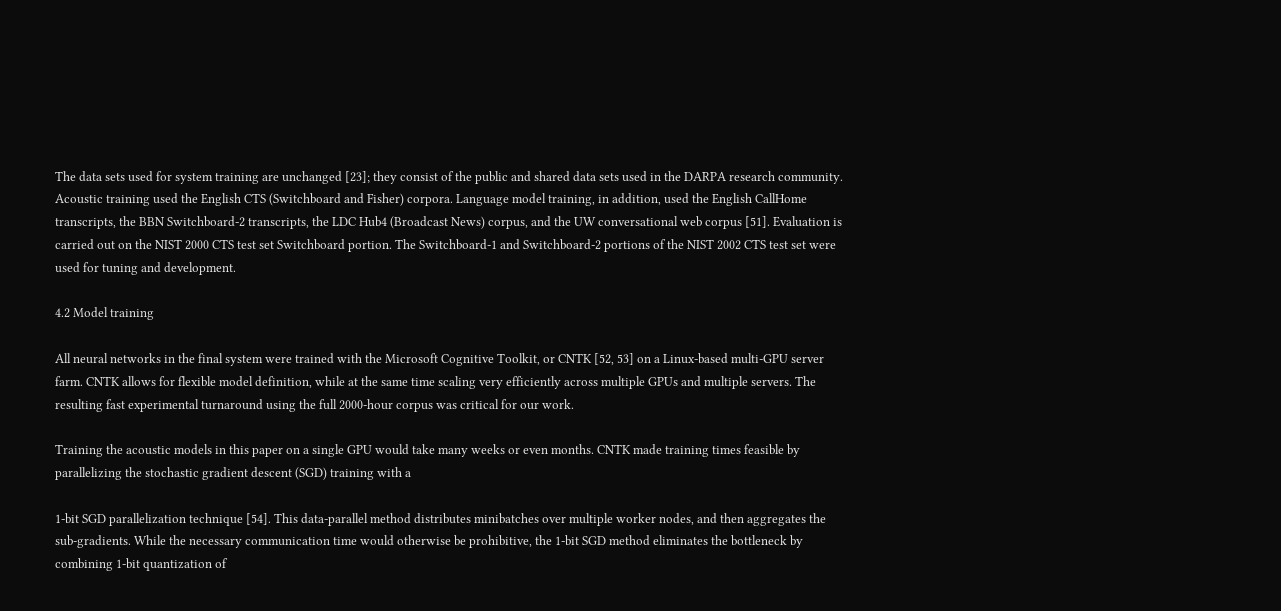The data sets used for system training are unchanged [23]; they consist of the public and shared data sets used in the DARPA research community. Acoustic training used the English CTS (Switchboard and Fisher) corpora. Language model training, in addition, used the English CallHome transcripts, the BBN Switchboard-2 transcripts, the LDC Hub4 (Broadcast News) corpus, and the UW conversational web corpus [51]. Evaluation is carried out on the NIST 2000 CTS test set Switchboard portion. The Switchboard-1 and Switchboard-2 portions of the NIST 2002 CTS test set were used for tuning and development.

4.2 Model training

All neural networks in the final system were trained with the Microsoft Cognitive Toolkit, or CNTK [52, 53] on a Linux-based multi-GPU server farm. CNTK allows for flexible model definition, while at the same time scaling very efficiently across multiple GPUs and multiple servers. The resulting fast experimental turnaround using the full 2000-hour corpus was critical for our work.

Training the acoustic models in this paper on a single GPU would take many weeks or even months. CNTK made training times feasible by parallelizing the stochastic gradient descent (SGD) training with a

1-bit SGD parallelization technique [54]. This data-parallel method distributes minibatches over multiple worker nodes, and then aggregates the sub-gradients. While the necessary communication time would otherwise be prohibitive, the 1-bit SGD method eliminates the bottleneck by combining 1-bit quantization of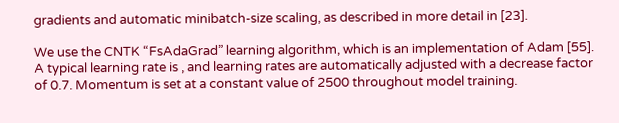gradients and automatic minibatch-size scaling, as described in more detail in [23].

We use the CNTK “FsAdaGrad” learning algorithm, which is an implementation of Adam [55]. A typical learning rate is , and learning rates are automatically adjusted with a decrease factor of 0.7. Momentum is set at a constant value of 2500 throughout model training.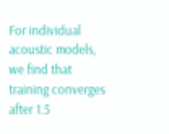For individual acoustic models, we find that training converges after 1.5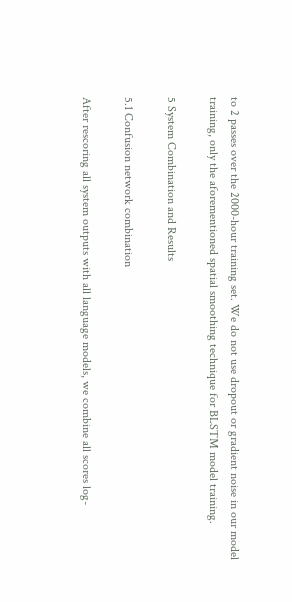to 2 passes over the 2000-hour training set. We do not use dropout or gradient noise in our model training, only the aforementioned spatial smoothing technique for BLSTM model training.

5 System Combination and Results

5.1 Confusion network combination

After rescoring all system outputs with all language models, we combine all scores log-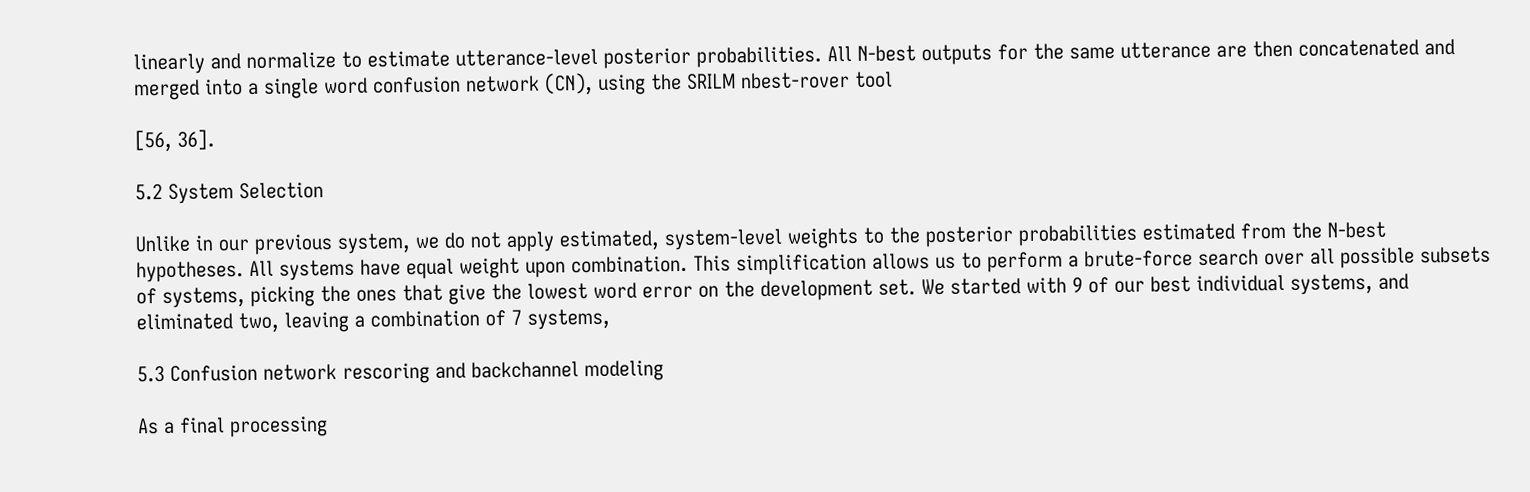linearly and normalize to estimate utterance-level posterior probabilities. All N-best outputs for the same utterance are then concatenated and merged into a single word confusion network (CN), using the SRILM nbest-rover tool

[56, 36].

5.2 System Selection

Unlike in our previous system, we do not apply estimated, system-level weights to the posterior probabilities estimated from the N-best hypotheses. All systems have equal weight upon combination. This simplification allows us to perform a brute-force search over all possible subsets of systems, picking the ones that give the lowest word error on the development set. We started with 9 of our best individual systems, and eliminated two, leaving a combination of 7 systems,

5.3 Confusion network rescoring and backchannel modeling

As a final processing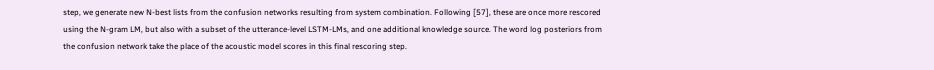step, we generate new N-best lists from the confusion networks resulting from system combination. Following [57], these are once more rescored using the N-gram LM, but also with a subset of the utterance-level LSTM-LMs, and one additional knowledge source. The word log posteriors from the confusion network take the place of the acoustic model scores in this final rescoring step.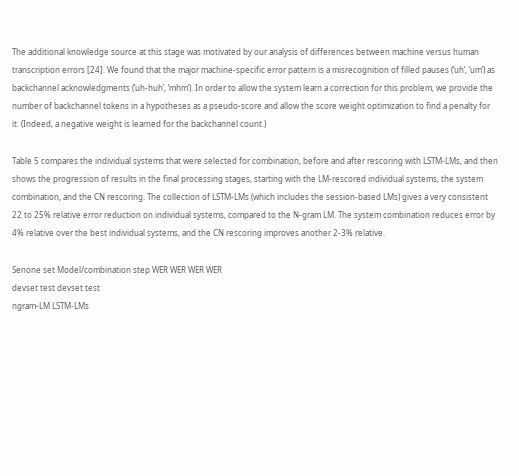The additional knowledge source at this stage was motivated by our analysis of differences between machine versus human transcription errors [24]. We found that the major machine-specific error pattern is a misrecognition of filled pauses (‘uh’, ‘um’) as backchannel acknowledgments (’uh-huh’, ‘mhm’). In order to allow the system learn a correction for this problem, we provide the number of backchannel tokens in a hypotheses as a pseudo-score and allow the score weight optimization to find a penalty for it. (Indeed, a negative weight is learned for the backchannel count.)

Table 5 compares the individual systems that were selected for combination, before and after rescoring with LSTM-LMs, and then shows the progression of results in the final processing stages, starting with the LM-rescored individual systems, the system combination, and the CN rescoring. The collection of LSTM-LMs (which includes the session-based LMs) gives a very consistent 22 to 25% relative error reduction on individual systems, compared to the N-gram LM. The system combination reduces error by 4% relative over the best individual systems, and the CN rescoring improves another 2-3% relative.

Senone set Model/combination step WER WER WER WER
devset test devset test
ngram-LM LSTM-LMs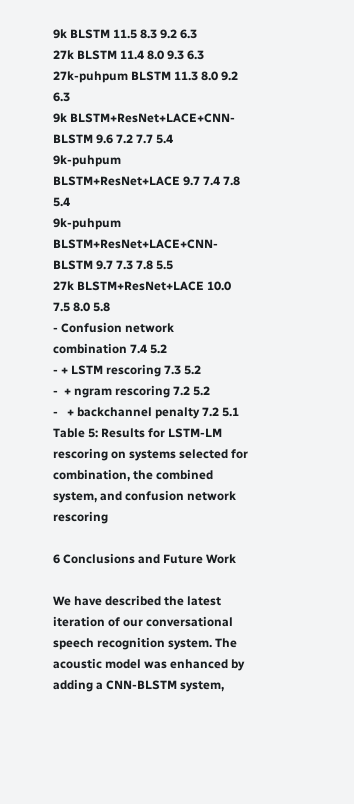9k BLSTM 11.5 8.3 9.2 6.3
27k BLSTM 11.4 8.0 9.3 6.3
27k-puhpum BLSTM 11.3 8.0 9.2 6.3
9k BLSTM+ResNet+LACE+CNN-BLSTM 9.6 7.2 7.7 5.4
9k-puhpum BLSTM+ResNet+LACE 9.7 7.4 7.8 5.4
9k-puhpum BLSTM+ResNet+LACE+CNN-BLSTM 9.7 7.3 7.8 5.5
27k BLSTM+ResNet+LACE 10.0 7.5 8.0 5.8
- Confusion network combination 7.4 5.2
- + LSTM rescoring 7.3 5.2
-  + ngram rescoring 7.2 5.2
-   + backchannel penalty 7.2 5.1
Table 5: Results for LSTM-LM rescoring on systems selected for combination, the combined system, and confusion network rescoring

6 Conclusions and Future Work

We have described the latest iteration of our conversational speech recognition system. The acoustic model was enhanced by adding a CNN-BLSTM system,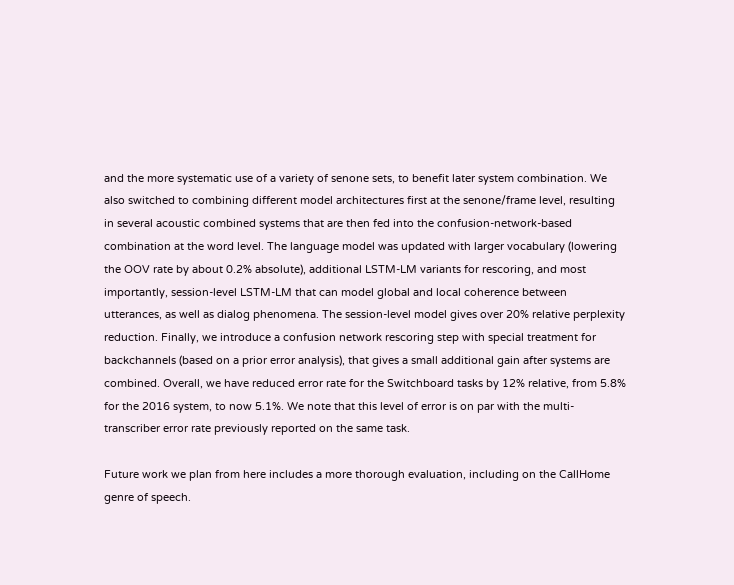and the more systematic use of a variety of senone sets, to benefit later system combination. We also switched to combining different model architectures first at the senone/frame level, resulting in several acoustic combined systems that are then fed into the confusion-network-based combination at the word level. The language model was updated with larger vocabulary (lowering the OOV rate by about 0.2% absolute), additional LSTM-LM variants for rescoring, and most importantly, session-level LSTM-LM that can model global and local coherence between utterances, as well as dialog phenomena. The session-level model gives over 20% relative perplexity reduction. Finally, we introduce a confusion network rescoring step with special treatment for backchannels (based on a prior error analysis), that gives a small additional gain after systems are combined. Overall, we have reduced error rate for the Switchboard tasks by 12% relative, from 5.8% for the 2016 system, to now 5.1%. We note that this level of error is on par with the multi-transcriber error rate previously reported on the same task.

Future work we plan from here includes a more thorough evaluation, including on the CallHome genre of speech.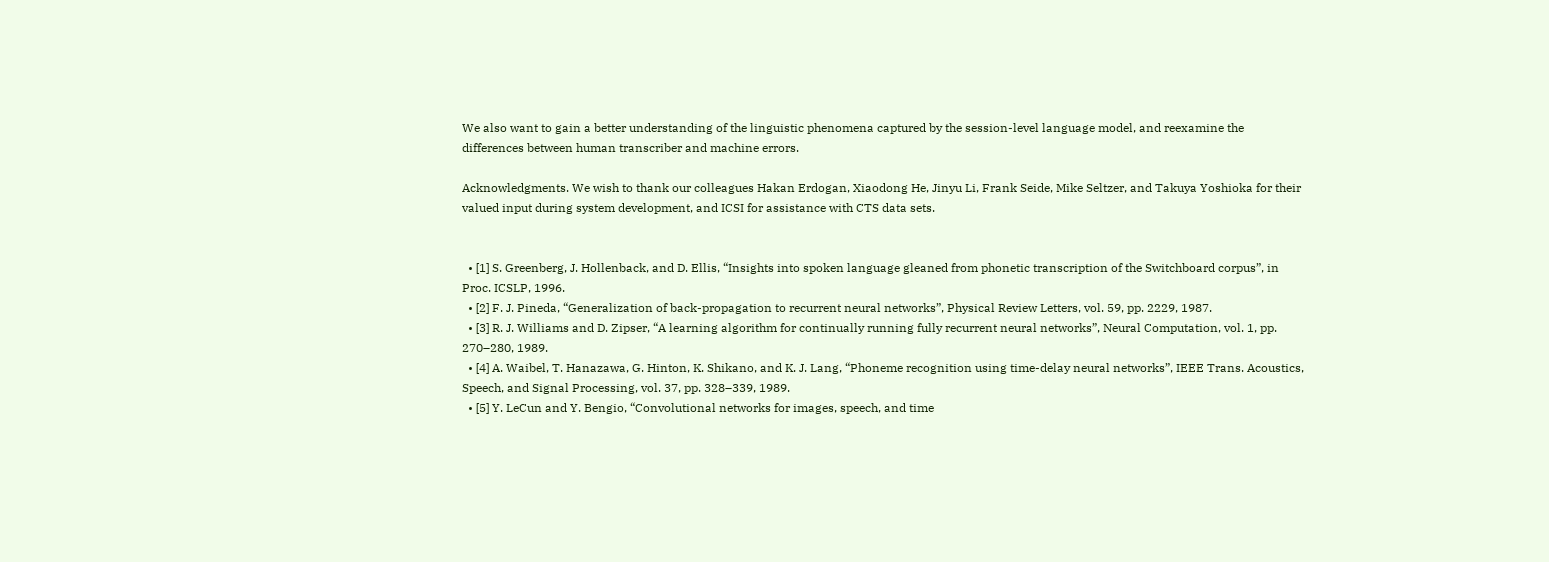We also want to gain a better understanding of the linguistic phenomena captured by the session-level language model, and reexamine the differences between human transcriber and machine errors.

Acknowledgments. We wish to thank our colleagues Hakan Erdogan, Xiaodong He, Jinyu Li, Frank Seide, Mike Seltzer, and Takuya Yoshioka for their valued input during system development, and ICSI for assistance with CTS data sets.


  • [1] S. Greenberg, J. Hollenback, and D. Ellis, “Insights into spoken language gleaned from phonetic transcription of the Switchboard corpus”, in Proc. ICSLP, 1996.
  • [2] F. J. Pineda, “Generalization of back-propagation to recurrent neural networks”, Physical Review Letters, vol. 59, pp. 2229, 1987.
  • [3] R. J. Williams and D. Zipser, “A learning algorithm for continually running fully recurrent neural networks”, Neural Computation, vol. 1, pp. 270–280, 1989.
  • [4] A. Waibel, T. Hanazawa, G. Hinton, K. Shikano, and K. J. Lang, “Phoneme recognition using time-delay neural networks”, IEEE Trans. Acoustics, Speech, and Signal Processing, vol. 37, pp. 328–339, 1989.
  • [5] Y. LeCun and Y. Bengio, “Convolutional networks for images, speech, and time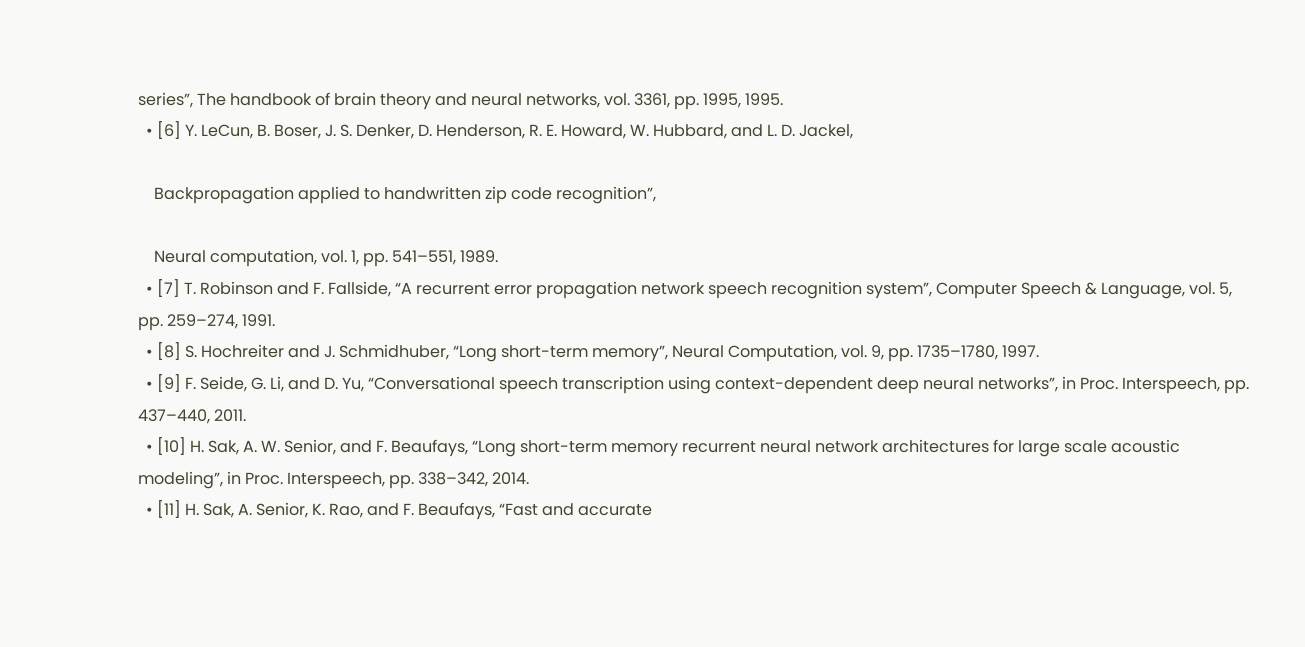series”, The handbook of brain theory and neural networks, vol. 3361, pp. 1995, 1995.
  • [6] Y. LeCun, B. Boser, J. S. Denker, D. Henderson, R. E. Howard, W. Hubbard, and L. D. Jackel,

    Backpropagation applied to handwritten zip code recognition”,

    Neural computation, vol. 1, pp. 541–551, 1989.
  • [7] T. Robinson and F. Fallside, “A recurrent error propagation network speech recognition system”, Computer Speech & Language, vol. 5, pp. 259–274, 1991.
  • [8] S. Hochreiter and J. Schmidhuber, “Long short-term memory”, Neural Computation, vol. 9, pp. 1735–1780, 1997.
  • [9] F. Seide, G. Li, and D. Yu, “Conversational speech transcription using context-dependent deep neural networks”, in Proc. Interspeech, pp. 437–440, 2011.
  • [10] H. Sak, A. W. Senior, and F. Beaufays, “Long short-term memory recurrent neural network architectures for large scale acoustic modeling”, in Proc. Interspeech, pp. 338–342, 2014.
  • [11] H. Sak, A. Senior, K. Rao, and F. Beaufays, “Fast and accurate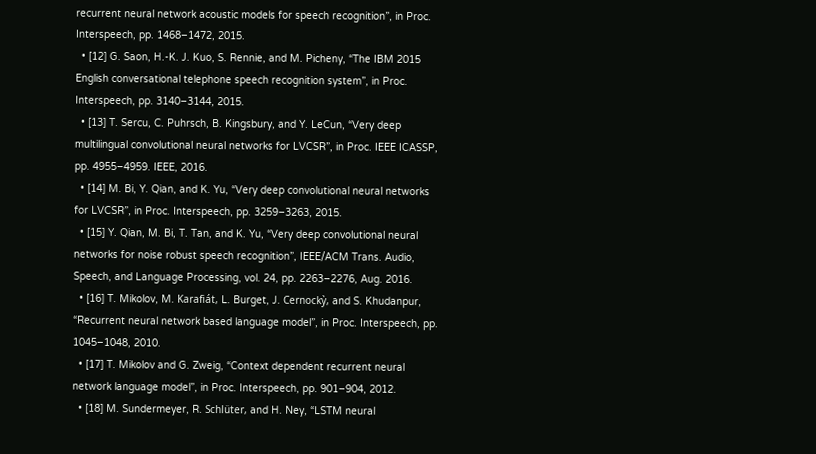recurrent neural network acoustic models for speech recognition”, in Proc. Interspeech, pp. 1468–1472, 2015.
  • [12] G. Saon, H.-K. J. Kuo, S. Rennie, and M. Picheny, “The IBM 2015 English conversational telephone speech recognition system”, in Proc. Interspeech, pp. 3140–3144, 2015.
  • [13] T. Sercu, C. Puhrsch, B. Kingsbury, and Y. LeCun, “Very deep multilingual convolutional neural networks for LVCSR”, in Proc. IEEE ICASSP, pp. 4955–4959. IEEE, 2016.
  • [14] M. Bi, Y. Qian, and K. Yu, “Very deep convolutional neural networks for LVCSR”, in Proc. Interspeech, pp. 3259–3263, 2015.
  • [15] Y. Qian, M. Bi, T. Tan, and K. Yu, “Very deep convolutional neural networks for noise robust speech recognition”, IEEE/ACM Trans. Audio, Speech, and Language Processing, vol. 24, pp. 2263–2276, Aug. 2016.
  • [16] T. Mikolov, M. Karafiát, L. Burget, J. Cernockỳ, and S. Khudanpur, “Recurrent neural network based language model”, in Proc. Interspeech, pp. 1045–1048, 2010.
  • [17] T. Mikolov and G. Zweig, “Context dependent recurrent neural network language model”, in Proc. Interspeech, pp. 901–904, 2012.
  • [18] M. Sundermeyer, R. Schlüter, and H. Ney, “LSTM neural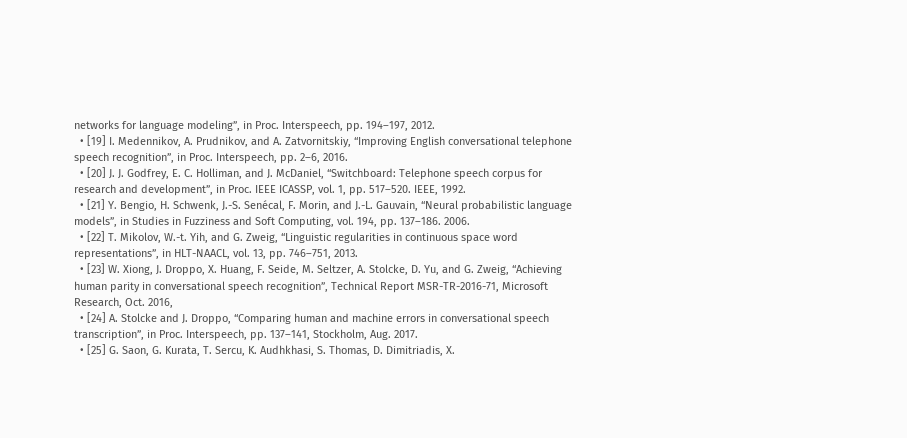networks for language modeling”, in Proc. Interspeech, pp. 194–197, 2012.
  • [19] I. Medennikov, A. Prudnikov, and A. Zatvornitskiy, “Improving English conversational telephone speech recognition”, in Proc. Interspeech, pp. 2–6, 2016.
  • [20] J. J. Godfrey, E. C. Holliman, and J. McDaniel, “Switchboard: Telephone speech corpus for research and development”, in Proc. IEEE ICASSP, vol. 1, pp. 517–520. IEEE, 1992.
  • [21] Y. Bengio, H. Schwenk, J.-S. Senécal, F. Morin, and J.-L. Gauvain, “Neural probabilistic language models”, in Studies in Fuzziness and Soft Computing, vol. 194, pp. 137–186. 2006.
  • [22] T. Mikolov, W.-t. Yih, and G. Zweig, “Linguistic regularities in continuous space word representations”, in HLT-NAACL, vol. 13, pp. 746–751, 2013.
  • [23] W. Xiong, J. Droppo, X. Huang, F. Seide, M. Seltzer, A. Stolcke, D. Yu, and G. Zweig, “Achieving human parity in conversational speech recognition”, Technical Report MSR-TR-2016-71, Microsoft Research, Oct. 2016,
  • [24] A. Stolcke and J. Droppo, “Comparing human and machine errors in conversational speech transcription”, in Proc. Interspeech, pp. 137–141, Stockholm, Aug. 2017.
  • [25] G. Saon, G. Kurata, T. Sercu, K. Audhkhasi, S. Thomas, D. Dimitriadis, X.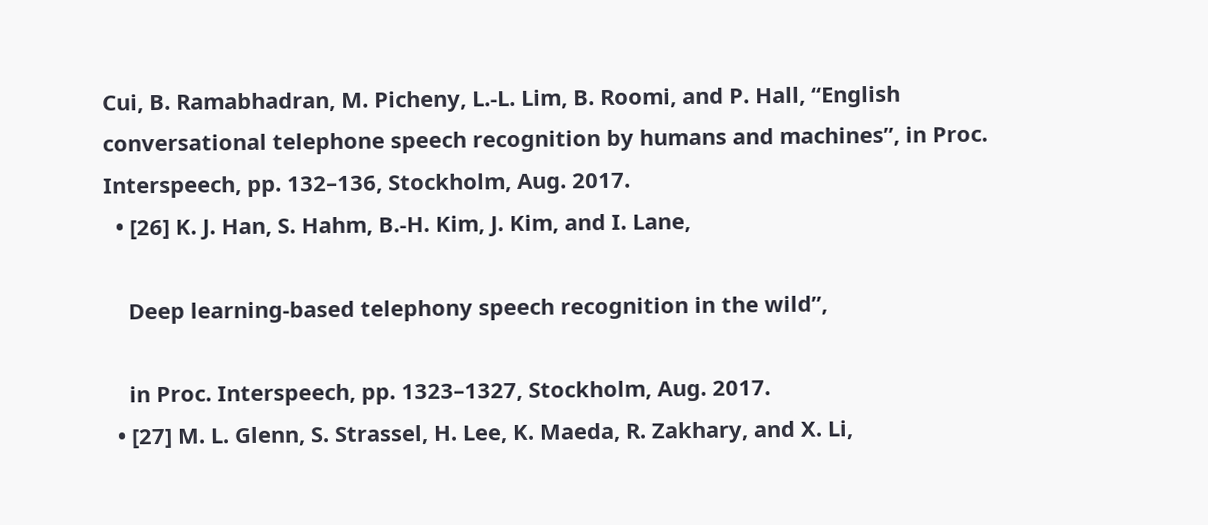Cui, B. Ramabhadran, M. Picheny, L.-L. Lim, B. Roomi, and P. Hall, “English conversational telephone speech recognition by humans and machines”, in Proc. Interspeech, pp. 132–136, Stockholm, Aug. 2017.
  • [26] K. J. Han, S. Hahm, B.-H. Kim, J. Kim, and I. Lane,

    Deep learning-based telephony speech recognition in the wild”,

    in Proc. Interspeech, pp. 1323–1327, Stockholm, Aug. 2017.
  • [27] M. L. Glenn, S. Strassel, H. Lee, K. Maeda, R. Zakhary, and X. Li,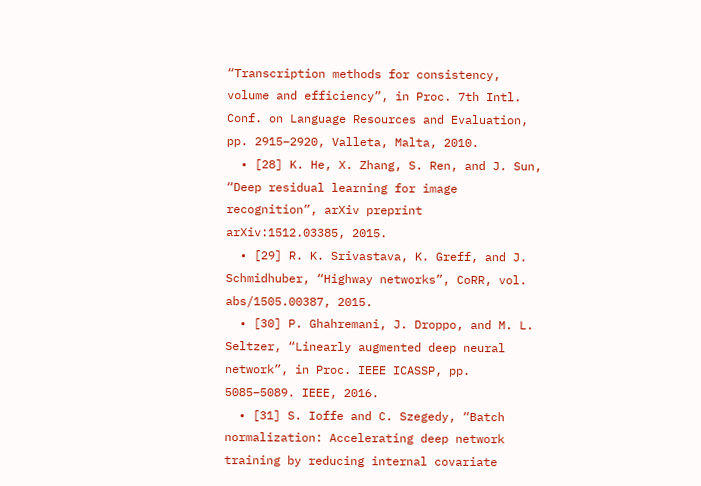“Transcription methods for consistency, volume and efficiency”, in Proc. 7th Intl. Conf. on Language Resources and Evaluation, pp. 2915–2920, Valleta, Malta, 2010.
  • [28] K. He, X. Zhang, S. Ren, and J. Sun, “Deep residual learning for image recognition”, arXiv preprint arXiv:1512.03385, 2015.
  • [29] R. K. Srivastava, K. Greff, and J. Schmidhuber, “Highway networks”, CoRR, vol. abs/1505.00387, 2015.
  • [30] P. Ghahremani, J. Droppo, and M. L. Seltzer, “Linearly augmented deep neural network”, in Proc. IEEE ICASSP, pp. 5085–5089. IEEE, 2016.
  • [31] S. Ioffe and C. Szegedy, “Batch normalization: Accelerating deep network training by reducing internal covariate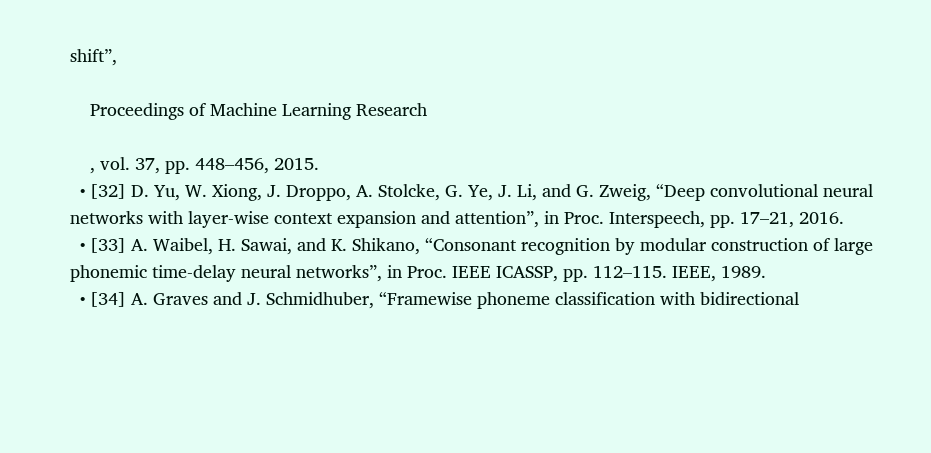shift”,

    Proceedings of Machine Learning Research

    , vol. 37, pp. 448–456, 2015.
  • [32] D. Yu, W. Xiong, J. Droppo, A. Stolcke, G. Ye, J. Li, and G. Zweig, “Deep convolutional neural networks with layer-wise context expansion and attention”, in Proc. Interspeech, pp. 17–21, 2016.
  • [33] A. Waibel, H. Sawai, and K. Shikano, “Consonant recognition by modular construction of large phonemic time-delay neural networks”, in Proc. IEEE ICASSP, pp. 112–115. IEEE, 1989.
  • [34] A. Graves and J. Schmidhuber, “Framewise phoneme classification with bidirectional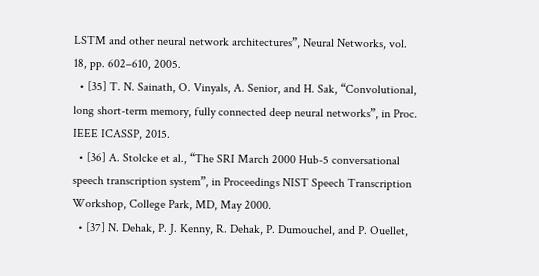LSTM and other neural network architectures”, Neural Networks, vol. 18, pp. 602–610, 2005.
  • [35] T. N. Sainath, O. Vinyals, A. Senior, and H. Sak, “Convolutional, long short-term memory, fully connected deep neural networks”, in Proc. IEEE ICASSP, 2015.
  • [36] A. Stolcke et al., “The SRI March 2000 Hub-5 conversational speech transcription system”, in Proceedings NIST Speech Transcription Workshop, College Park, MD, May 2000.
  • [37] N. Dehak, P. J. Kenny, R. Dehak, P. Dumouchel, and P. Ouellet,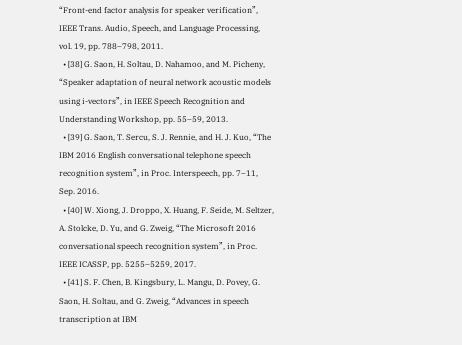“Front-end factor analysis for speaker verification”, IEEE Trans. Audio, Speech, and Language Processing, vol. 19, pp. 788–798, 2011.
  • [38] G. Saon, H. Soltau, D. Nahamoo, and M. Picheny, “Speaker adaptation of neural network acoustic models using i-vectors”, in IEEE Speech Recognition and Understanding Workshop, pp. 55–59, 2013.
  • [39] G. Saon, T. Sercu, S. J. Rennie, and H. J. Kuo, “The IBM 2016 English conversational telephone speech recognition system”, in Proc. Interspeech, pp. 7–11, Sep. 2016.
  • [40] W. Xiong, J. Droppo, X. Huang, F. Seide, M. Seltzer, A. Stolcke, D. Yu, and G. Zweig, “The Microsoft 2016 conversational speech recognition system”, in Proc. IEEE ICASSP, pp. 5255–5259, 2017.
  • [41] S. F. Chen, B. Kingsbury, L. Mangu, D. Povey, G. Saon, H. Soltau, and G. Zweig, “Advances in speech transcription at IBM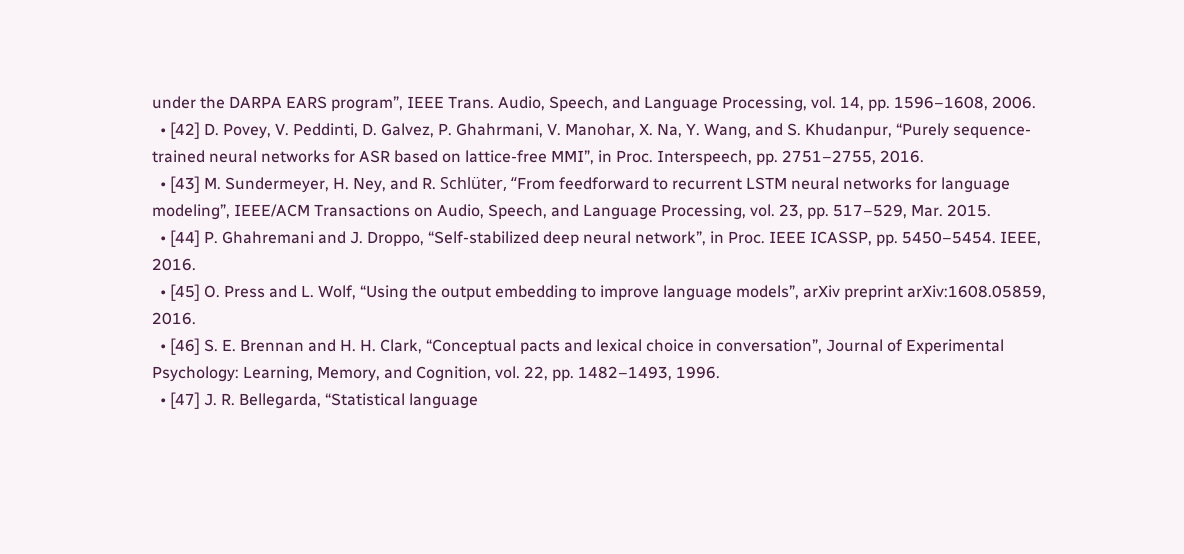under the DARPA EARS program”, IEEE Trans. Audio, Speech, and Language Processing, vol. 14, pp. 1596–1608, 2006.
  • [42] D. Povey, V. Peddinti, D. Galvez, P. Ghahrmani, V. Manohar, X. Na, Y. Wang, and S. Khudanpur, “Purely sequence-trained neural networks for ASR based on lattice-free MMI”, in Proc. Interspeech, pp. 2751–2755, 2016.
  • [43] M. Sundermeyer, H. Ney, and R. Schlüter, “From feedforward to recurrent LSTM neural networks for language modeling”, IEEE/ACM Transactions on Audio, Speech, and Language Processing, vol. 23, pp. 517–529, Mar. 2015.
  • [44] P. Ghahremani and J. Droppo, “Self-stabilized deep neural network”, in Proc. IEEE ICASSP, pp. 5450–5454. IEEE, 2016.
  • [45] O. Press and L. Wolf, “Using the output embedding to improve language models”, arXiv preprint arXiv:1608.05859, 2016.
  • [46] S. E. Brennan and H. H. Clark, “Conceptual pacts and lexical choice in conversation”, Journal of Experimental Psychology: Learning, Memory, and Cognition, vol. 22, pp. 1482–1493, 1996.
  • [47] J. R. Bellegarda, “Statistical language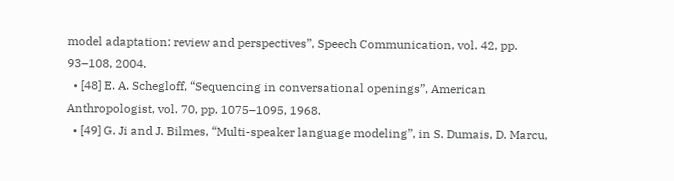model adaptation: review and perspectives”, Speech Communication, vol. 42, pp. 93–108, 2004.
  • [48] E. A. Schegloff, “Sequencing in conversational openings”, American Anthropologist, vol. 70, pp. 1075–1095, 1968.
  • [49] G. Ji and J. Bilmes, “Multi-speaker language modeling”, in S. Dumais, D. Marcu,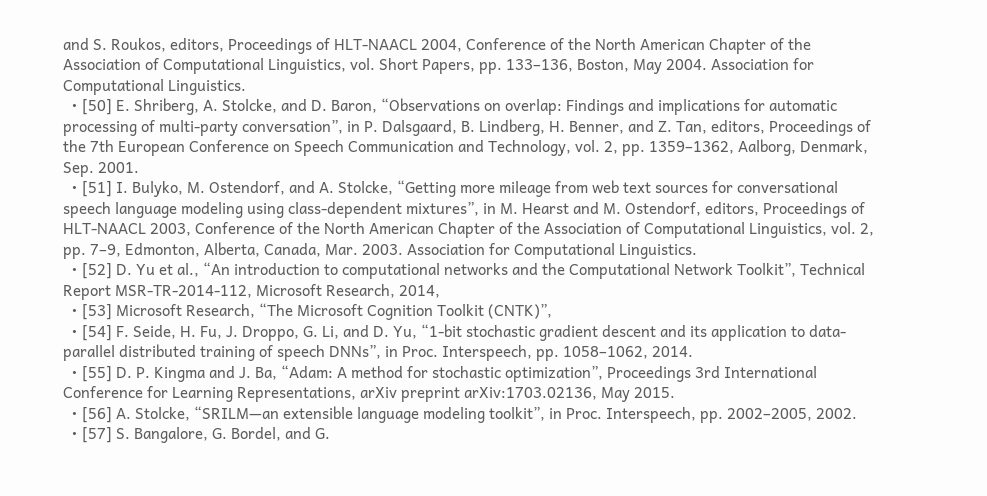and S. Roukos, editors, Proceedings of HLT-NAACL 2004, Conference of the North American Chapter of the Association of Computational Linguistics, vol. Short Papers, pp. 133–136, Boston, May 2004. Association for Computational Linguistics.
  • [50] E. Shriberg, A. Stolcke, and D. Baron, “Observations on overlap: Findings and implications for automatic processing of multi-party conversation”, in P. Dalsgaard, B. Lindberg, H. Benner, and Z. Tan, editors, Proceedings of the 7th European Conference on Speech Communication and Technology, vol. 2, pp. 1359–1362, Aalborg, Denmark, Sep. 2001.
  • [51] I. Bulyko, M. Ostendorf, and A. Stolcke, “Getting more mileage from web text sources for conversational speech language modeling using class-dependent mixtures”, in M. Hearst and M. Ostendorf, editors, Proceedings of HLT-NAACL 2003, Conference of the North American Chapter of the Association of Computational Linguistics, vol. 2, pp. 7–9, Edmonton, Alberta, Canada, Mar. 2003. Association for Computational Linguistics.
  • [52] D. Yu et al., “An introduction to computational networks and the Computational Network Toolkit”, Technical Report MSR-TR-2014-112, Microsoft Research, 2014,
  • [53] Microsoft Research, “The Microsoft Cognition Toolkit (CNTK)”,
  • [54] F. Seide, H. Fu, J. Droppo, G. Li, and D. Yu, “1-bit stochastic gradient descent and its application to data-parallel distributed training of speech DNNs”, in Proc. Interspeech, pp. 1058–1062, 2014.
  • [55] D. P. Kingma and J. Ba, “Adam: A method for stochastic optimization”, Proceedings 3rd International Conference for Learning Representations, arXiv preprint arXiv:1703.02136, May 2015.
  • [56] A. Stolcke, “SRILM—an extensible language modeling toolkit”, in Proc. Interspeech, pp. 2002–2005, 2002.
  • [57] S. Bangalore, G. Bordel, and G.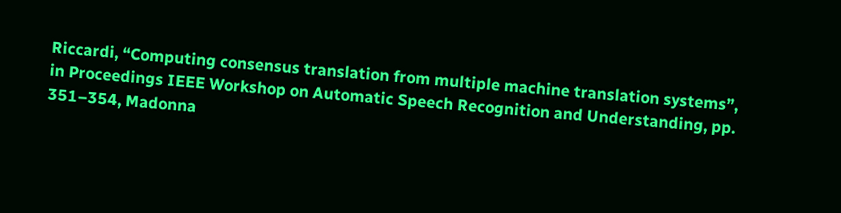Riccardi, “Computing consensus translation from multiple machine translation systems”, in Proceedings IEEE Workshop on Automatic Speech Recognition and Understanding, pp. 351–354, Madonna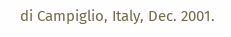di Campiglio, Italy, Dec. 2001.